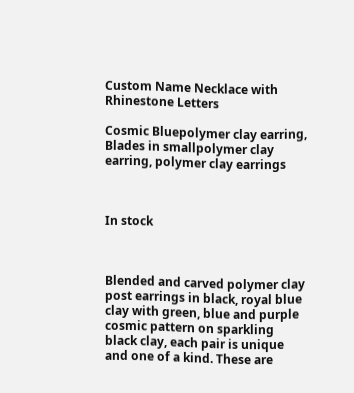Custom Name Necklace with Rhinestone Letters

Cosmic Bluepolymer clay earring, Blades in smallpolymer clay earring, polymer clay earrings



In stock



Blended and carved polymer clay post earrings in black, royal blue clay with green, blue and purple cosmic pattern on sparkling black clay, each pair is unique and one of a kind. These are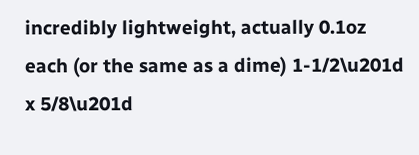incredibly lightweight, actually 0.1oz each (or the same as a dime) 1-1/2\u201d x 5/8\u201d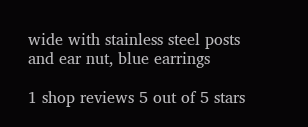wide with stainless steel posts and ear nut, blue earrings

1 shop reviews 5 out of 5 stars